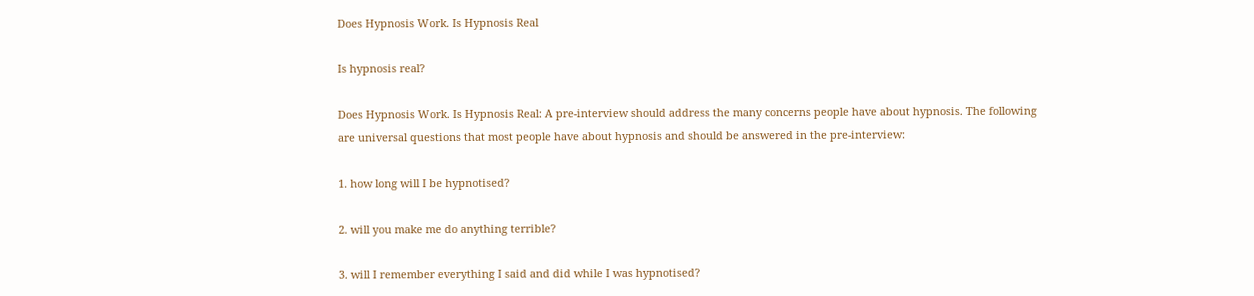Does Hypnosis Work. Is Hypnosis Real

Is hypnosis real?

Does Hypnosis Work. Is Hypnosis Real: A pre-interview should address the many concerns people have about hypnosis. The following are universal questions that most people have about hypnosis and should be answered in the pre-interview:

1. how long will I be hypnotised?

2. will you make me do anything terrible?

3. will I remember everything I said and did while I was hypnotised?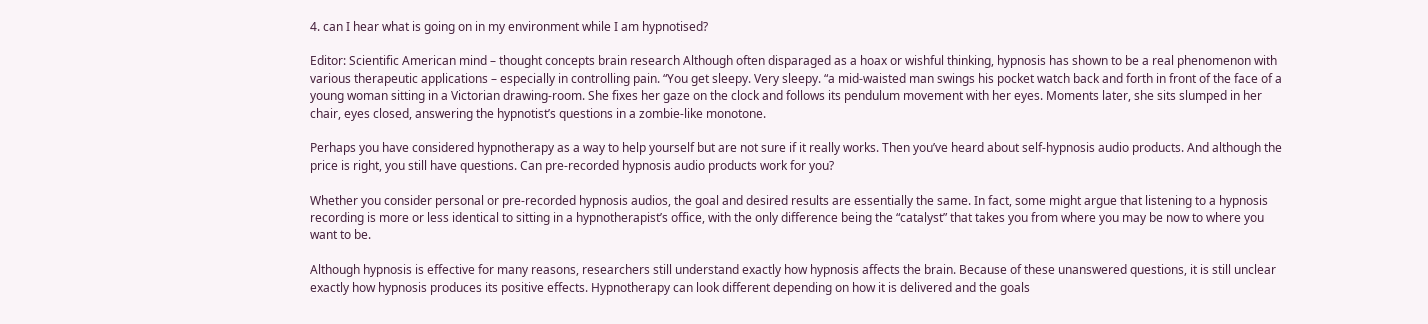4. can I hear what is going on in my environment while I am hypnotised?

Editor: Scientific American mind – thought concepts brain research Although often disparaged as a hoax or wishful thinking, hypnosis has shown to be a real phenomenon with various therapeutic applications – especially in controlling pain. “You get sleepy. Very sleepy. “a mid-waisted man swings his pocket watch back and forth in front of the face of a young woman sitting in a Victorian drawing-room. She fixes her gaze on the clock and follows its pendulum movement with her eyes. Moments later, she sits slumped in her chair, eyes closed, answering the hypnotist’s questions in a zombie-like monotone.

Perhaps you have considered hypnotherapy as a way to help yourself but are not sure if it really works. Then you’ve heard about self-hypnosis audio products. And although the price is right, you still have questions. Can pre-recorded hypnosis audio products work for you?

Whether you consider personal or pre-recorded hypnosis audios, the goal and desired results are essentially the same. In fact, some might argue that listening to a hypnosis recording is more or less identical to sitting in a hypnotherapist’s office, with the only difference being the “catalyst” that takes you from where you may be now to where you want to be.

Although hypnosis is effective for many reasons, researchers still understand exactly how hypnosis affects the brain. Because of these unanswered questions, it is still unclear exactly how hypnosis produces its positive effects. Hypnotherapy can look different depending on how it is delivered and the goals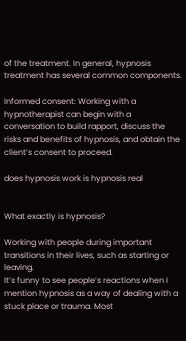of the treatment. In general, hypnosis treatment has several common components.

Informed consent: Working with a hypnotherapist can begin with a conversation to build rapport, discuss the risks and benefits of hypnosis, and obtain the client’s consent to proceed.

does hypnosis work is hypnosis real


What exactly is hypnosis?

Working with people during important transitions in their lives, such as starting or leaving.
It’s funny to see people’s reactions when I mention hypnosis as a way of dealing with a stuck place or trauma. Most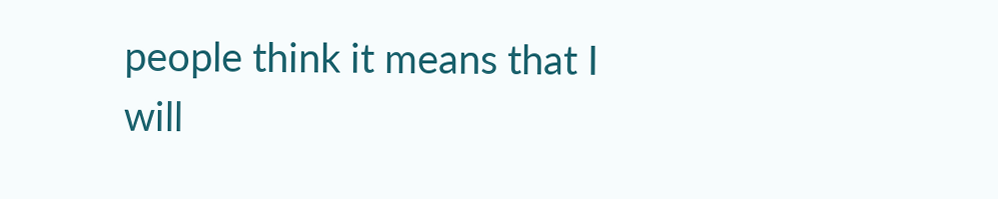people think it means that I will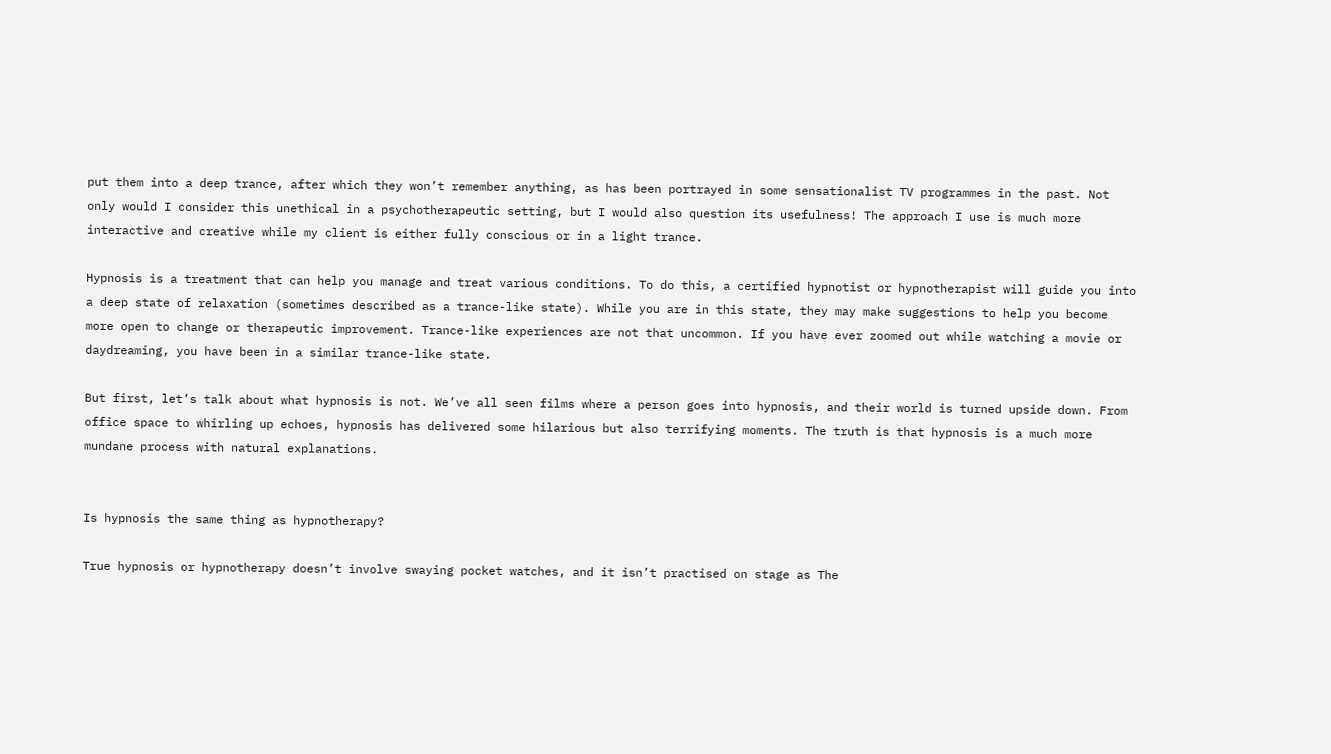put them into a deep trance, after which they won’t remember anything, as has been portrayed in some sensationalist TV programmes in the past. Not only would I consider this unethical in a psychotherapeutic setting, but I would also question its usefulness! The approach I use is much more interactive and creative while my client is either fully conscious or in a light trance.

Hypnosis is a treatment that can help you manage and treat various conditions. To do this, a certified hypnotist or hypnotherapist will guide you into a deep state of relaxation (sometimes described as a trance-like state). While you are in this state, they may make suggestions to help you become more open to change or therapeutic improvement. Trance-like experiences are not that uncommon. If you have ever zoomed out while watching a movie or daydreaming, you have been in a similar trance-like state.

But first, let’s talk about what hypnosis is not. We’ve all seen films where a person goes into hypnosis, and their world is turned upside down. From office space to whirling up echoes, hypnosis has delivered some hilarious but also terrifying moments. The truth is that hypnosis is a much more mundane process with natural explanations.


Is hypnosis the same thing as hypnotherapy?

True hypnosis or hypnotherapy doesn’t involve swaying pocket watches, and it isn’t practised on stage as The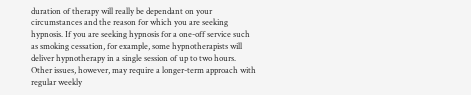duration of therapy will really be dependant on your circumstances and the reason for which you are seeking hypnosis. If you are seeking hypnosis for a one-off service such as smoking cessation, for example, some hypnotherapists will deliver hypnotherapy in a single session of up to two hours. Other issues, however, may require a longer-term approach with regular weekly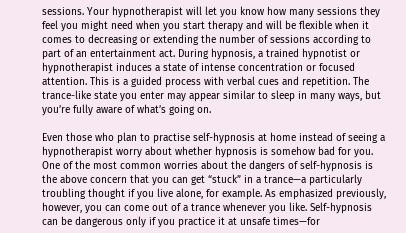sessions. Your hypnotherapist will let you know how many sessions they feel you might need when you start therapy and will be flexible when it comes to decreasing or extending the number of sessions according to part of an entertainment act. During hypnosis, a trained hypnotist or hypnotherapist induces a state of intense concentration or focused attention. This is a guided process with verbal cues and repetition. The trance-like state you enter may appear similar to sleep in many ways, but you’re fully aware of what’s going on.

Even those who plan to practise self-hypnosis at home instead of seeing a hypnotherapist worry about whether hypnosis is somehow bad for you. One of the most common worries about the dangers of self-hypnosis is the above concern that you can get “stuck” in a trance—a particularly troubling thought if you live alone, for example. As emphasized previously, however, you can come out of a trance whenever you like. Self-hypnosis can be dangerous only if you practice it at unsafe times—for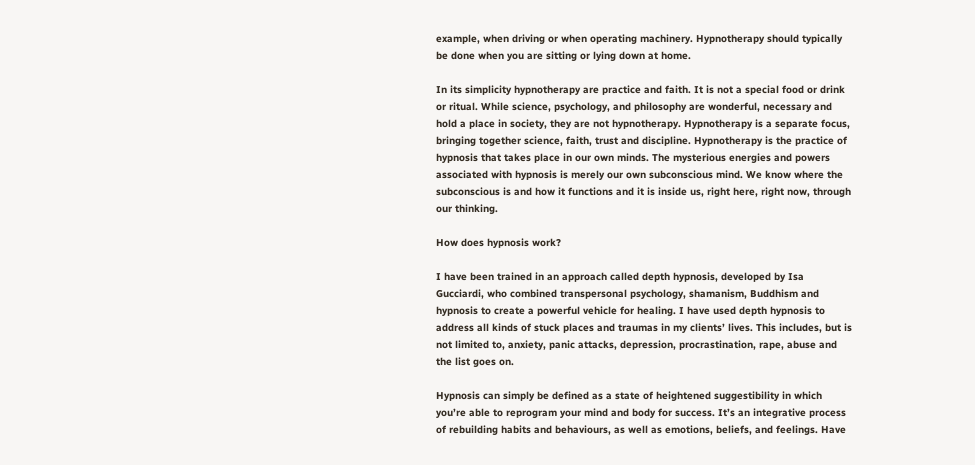example, when driving or when operating machinery. Hypnotherapy should typically be done when you are sitting or lying down at home.

In its simplicity hypnotherapy are practice and faith. It is not a special food or drink or ritual. While science, psychology, and philosophy are wonderful, necessary and hold a place in society, they are not hypnotherapy. Hypnotherapy is a separate focus, bringing together science, faith, trust and discipline. Hypnotherapy is the practice of hypnosis that takes place in our own minds. The mysterious energies and powers associated with hypnosis is merely our own subconscious mind. We know where the subconscious is and how it functions and it is inside us, right here, right now, through our thinking.

How does hypnosis work?

I have been trained in an approach called depth hypnosis, developed by Isa Gucciardi, who combined transpersonal psychology, shamanism, Buddhism and hypnosis to create a powerful vehicle for healing. I have used depth hypnosis to address all kinds of stuck places and traumas in my clients’ lives. This includes, but is not limited to, anxiety, panic attacks, depression, procrastination, rape, abuse and the list goes on.

Hypnosis can simply be defined as a state of heightened suggestibility in which you’re able to reprogram your mind and body for success. It’s an integrative process of rebuilding habits and behaviours, as well as emotions, beliefs, and feelings. Have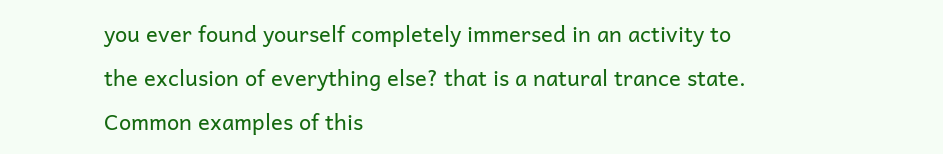you ever found yourself completely immersed in an activity to the exclusion of everything else? that is a natural trance state. Common examples of this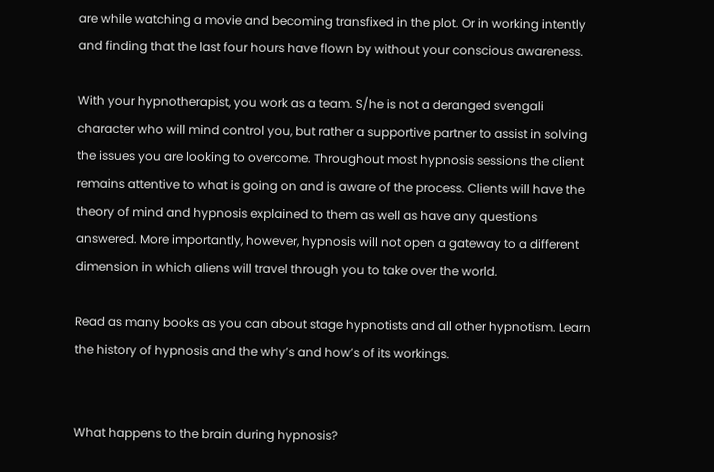are while watching a movie and becoming transfixed in the plot. Or in working intently and finding that the last four hours have flown by without your conscious awareness.

With your hypnotherapist, you work as a team. S/he is not a deranged svengali character who will mind control you, but rather a supportive partner to assist in solving the issues you are looking to overcome. Throughout most hypnosis sessions the client remains attentive to what is going on and is aware of the process. Clients will have the theory of mind and hypnosis explained to them as well as have any questions answered. More importantly, however, hypnosis will not open a gateway to a different dimension in which aliens will travel through you to take over the world.

Read as many books as you can about stage hypnotists and all other hypnotism. Learn the history of hypnosis and the why’s and how’s of its workings.


What happens to the brain during hypnosis?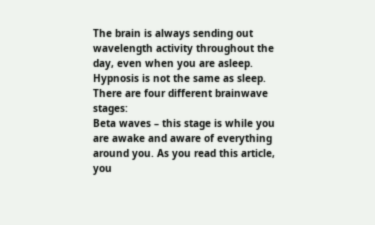The brain is always sending out wavelength activity throughout the day, even when you are asleep. Hypnosis is not the same as sleep. There are four different brainwave stages:
Beta waves – this stage is while you are awake and aware of everything around you. As you read this article, you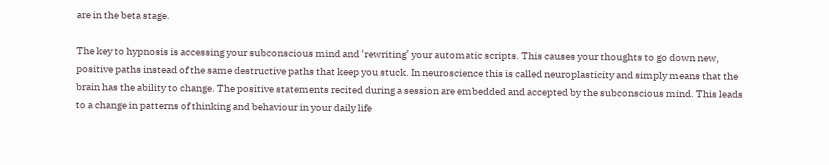are in the beta stage.

The key to hypnosis is accessing your subconscious mind and ‘rewriting’ your automatic scripts. This causes your thoughts to go down new, positive paths instead of the same destructive paths that keep you stuck. In neuroscience this is called neuroplasticity and simply means that the brain has the ability to change. The positive statements recited during a session are embedded and accepted by the subconscious mind. This leads to a change in patterns of thinking and behaviour in your daily life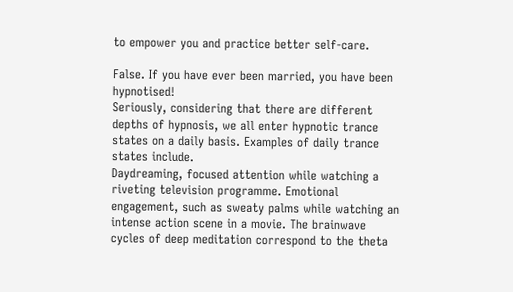to empower you and practice better self-care.

False. If you have ever been married, you have been hypnotised!
Seriously, considering that there are different depths of hypnosis, we all enter hypnotic trance states on a daily basis. Examples of daily trance states include.
Daydreaming, focused attention while watching a riveting television programme. Emotional engagement, such as sweaty palms while watching an intense action scene in a movie. The brainwave cycles of deep meditation correspond to the theta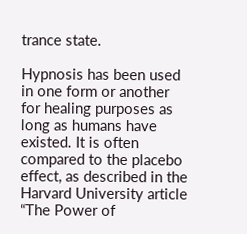trance state.

Hypnosis has been used in one form or another for healing purposes as long as humans have existed. It is often compared to the placebo effect, as described in the Harvard University article “The Power of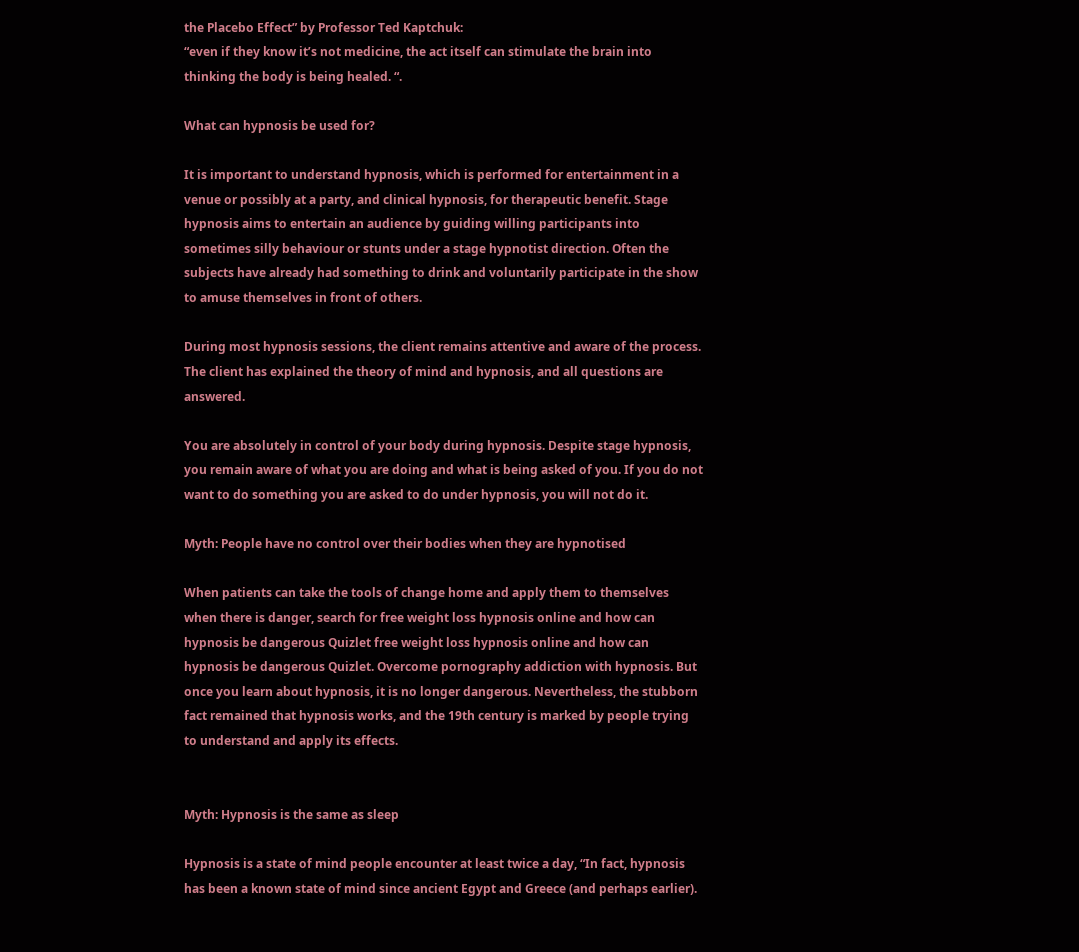the Placebo Effect” by Professor Ted Kaptchuk:
“even if they know it’s not medicine, the act itself can stimulate the brain into thinking the body is being healed. “.

What can hypnosis be used for?

It is important to understand hypnosis, which is performed for entertainment in a venue or possibly at a party, and clinical hypnosis, for therapeutic benefit. Stage hypnosis aims to entertain an audience by guiding willing participants into sometimes silly behaviour or stunts under a stage hypnotist direction. Often the subjects have already had something to drink and voluntarily participate in the show to amuse themselves in front of others.

During most hypnosis sessions, the client remains attentive and aware of the process. The client has explained the theory of mind and hypnosis, and all questions are answered.

You are absolutely in control of your body during hypnosis. Despite stage hypnosis, you remain aware of what you are doing and what is being asked of you. If you do not want to do something you are asked to do under hypnosis, you will not do it.

Myth: People have no control over their bodies when they are hypnotised

When patients can take the tools of change home and apply them to themselves when there is danger, search for free weight loss hypnosis online and how can hypnosis be dangerous Quizlet free weight loss hypnosis online and how can hypnosis be dangerous Quizlet. Overcome pornography addiction with hypnosis. But once you learn about hypnosis, it is no longer dangerous. Nevertheless, the stubborn fact remained that hypnosis works, and the 19th century is marked by people trying to understand and apply its effects.


Myth: Hypnosis is the same as sleep

Hypnosis is a state of mind people encounter at least twice a day, “In fact, hypnosis has been a known state of mind since ancient Egypt and Greece (and perhaps earlier).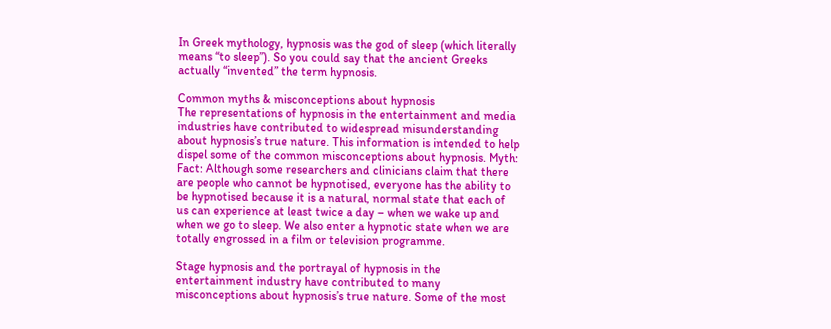In Greek mythology, hypnosis was the god of sleep (which literally means “to sleep”). So you could say that the ancient Greeks actually “invented” the term hypnosis.

Common myths & misconceptions about hypnosis
The representations of hypnosis in the entertainment and media industries have contributed to widespread misunderstanding about hypnosis’s true nature. This information is intended to help dispel some of the common misconceptions about hypnosis. Myth: Fact: Although some researchers and clinicians claim that there are people who cannot be hypnotised, everyone has the ability to be hypnotised because it is a natural, normal state that each of us can experience at least twice a day – when we wake up and when we go to sleep. We also enter a hypnotic state when we are totally engrossed in a film or television programme.

Stage hypnosis and the portrayal of hypnosis in the entertainment industry have contributed to many misconceptions about hypnosis’s true nature. Some of the most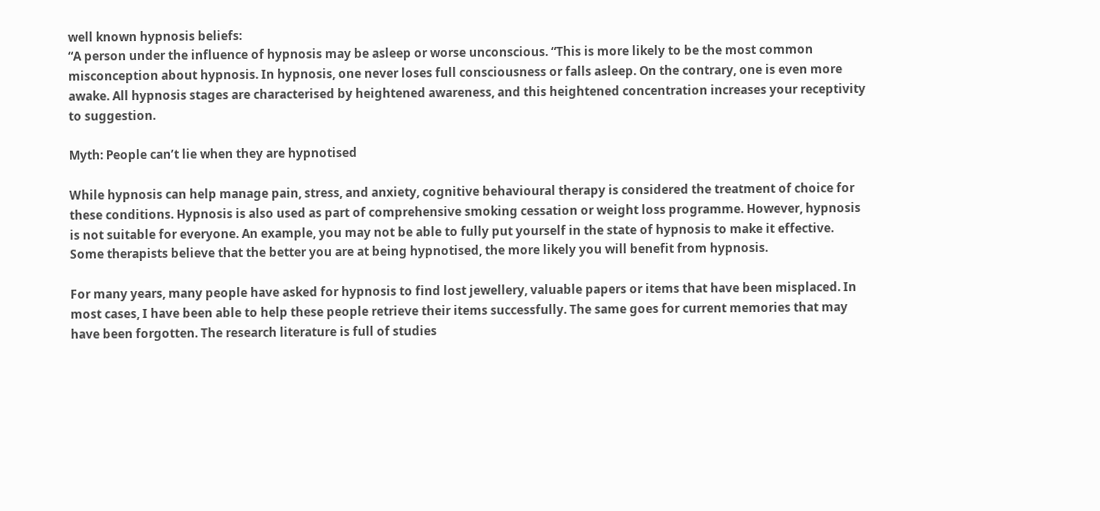well known hypnosis beliefs:
“A person under the influence of hypnosis may be asleep or worse unconscious. “This is more likely to be the most common misconception about hypnosis. In hypnosis, one never loses full consciousness or falls asleep. On the contrary, one is even more awake. All hypnosis stages are characterised by heightened awareness, and this heightened concentration increases your receptivity to suggestion.

Myth: People can’t lie when they are hypnotised

While hypnosis can help manage pain, stress, and anxiety, cognitive behavioural therapy is considered the treatment of choice for these conditions. Hypnosis is also used as part of comprehensive smoking cessation or weight loss programme. However, hypnosis is not suitable for everyone. An example, you may not be able to fully put yourself in the state of hypnosis to make it effective. Some therapists believe that the better you are at being hypnotised, the more likely you will benefit from hypnosis.

For many years, many people have asked for hypnosis to find lost jewellery, valuable papers or items that have been misplaced. In most cases, I have been able to help these people retrieve their items successfully. The same goes for current memories that may have been forgotten. The research literature is full of studies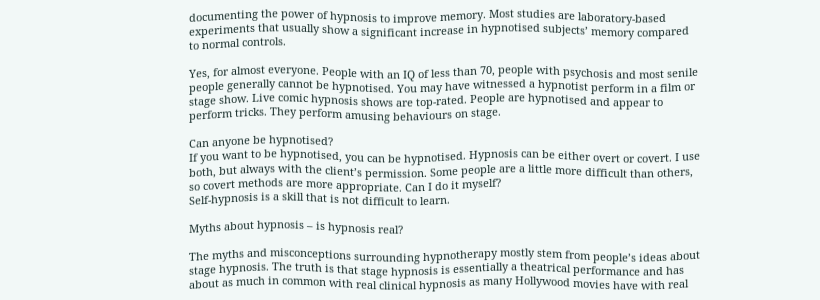documenting the power of hypnosis to improve memory. Most studies are laboratory-based experiments that usually show a significant increase in hypnotised subjects’ memory compared to normal controls.

Yes, for almost everyone. People with an IQ of less than 70, people with psychosis and most senile people generally cannot be hypnotised. You may have witnessed a hypnotist perform in a film or stage show. Live comic hypnosis shows are top-rated. People are hypnotised and appear to perform tricks. They perform amusing behaviours on stage.

Can anyone be hypnotised?
If you want to be hypnotised, you can be hypnotised. Hypnosis can be either overt or covert. I use both, but always with the client’s permission. Some people are a little more difficult than others, so covert methods are more appropriate. Can I do it myself?
Self-hypnosis is a skill that is not difficult to learn.

Myths about hypnosis – is hypnosis real?

The myths and misconceptions surrounding hypnotherapy mostly stem from people’s ideas about stage hypnosis. The truth is that stage hypnosis is essentially a theatrical performance and has about as much in common with real clinical hypnosis as many Hollywood movies have with real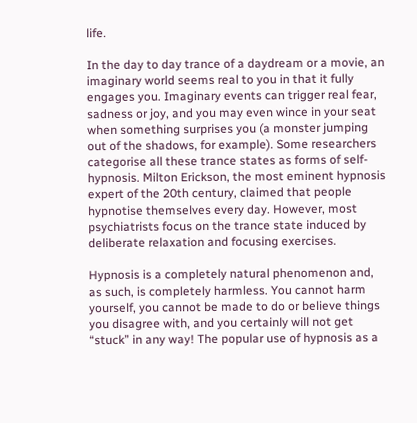life.

In the day to day trance of a daydream or a movie, an imaginary world seems real to you in that it fully engages you. Imaginary events can trigger real fear, sadness or joy, and you may even wince in your seat when something surprises you (a monster jumping out of the shadows, for example). Some researchers categorise all these trance states as forms of self-hypnosis. Milton Erickson, the most eminent hypnosis expert of the 20th century, claimed that people hypnotise themselves every day. However, most psychiatrists focus on the trance state induced by deliberate relaxation and focusing exercises.

Hypnosis is a completely natural phenomenon and, as such, is completely harmless. You cannot harm yourself, you cannot be made to do or believe things you disagree with, and you certainly will not get “stuck” in any way! The popular use of hypnosis as a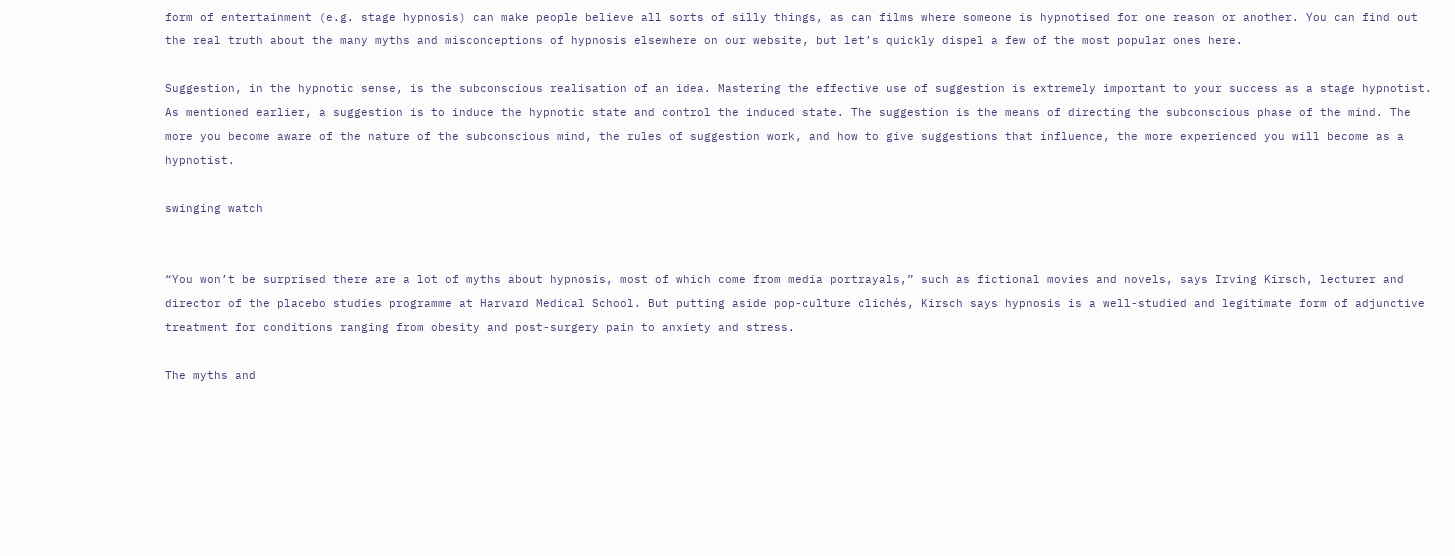form of entertainment (e.g. stage hypnosis) can make people believe all sorts of silly things, as can films where someone is hypnotised for one reason or another. You can find out the real truth about the many myths and misconceptions of hypnosis elsewhere on our website, but let’s quickly dispel a few of the most popular ones here.

Suggestion, in the hypnotic sense, is the subconscious realisation of an idea. Mastering the effective use of suggestion is extremely important to your success as a stage hypnotist. As mentioned earlier, a suggestion is to induce the hypnotic state and control the induced state. The suggestion is the means of directing the subconscious phase of the mind. The more you become aware of the nature of the subconscious mind, the rules of suggestion work, and how to give suggestions that influence, the more experienced you will become as a hypnotist.

swinging watch


“You won’t be surprised there are a lot of myths about hypnosis, most of which come from media portrayals,” such as fictional movies and novels, says Irving Kirsch, lecturer and director of the placebo studies programme at Harvard Medical School. But putting aside pop-culture clichés, Kirsch says hypnosis is a well-studied and legitimate form of adjunctive treatment for conditions ranging from obesity and post-surgery pain to anxiety and stress.

The myths and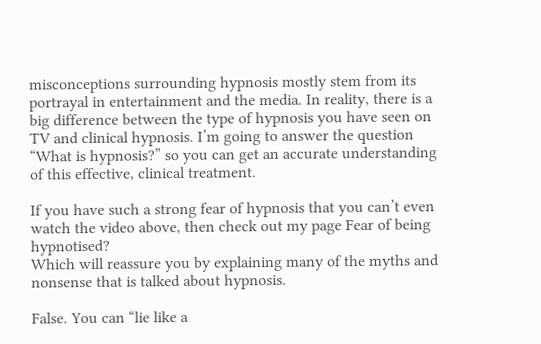misconceptions surrounding hypnosis mostly stem from its portrayal in entertainment and the media. In reality, there is a big difference between the type of hypnosis you have seen on TV and clinical hypnosis. I’m going to answer the question “What is hypnosis?” so you can get an accurate understanding of this effective, clinical treatment.

If you have such a strong fear of hypnosis that you can’t even watch the video above, then check out my page Fear of being hypnotised?
Which will reassure you by explaining many of the myths and nonsense that is talked about hypnosis.

False. You can “lie like a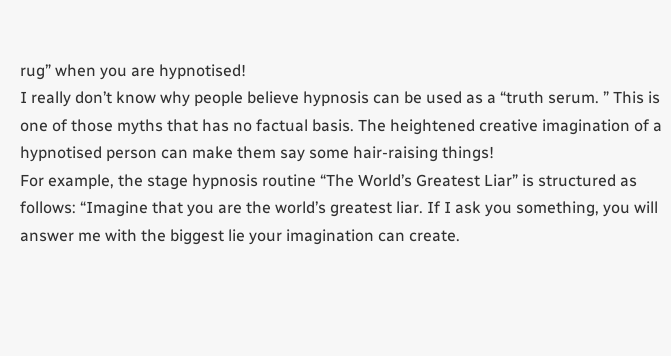rug” when you are hypnotised!
I really don’t know why people believe hypnosis can be used as a “truth serum. ” This is one of those myths that has no factual basis. The heightened creative imagination of a hypnotised person can make them say some hair-raising things!
For example, the stage hypnosis routine “The World’s Greatest Liar” is structured as follows: “Imagine that you are the world’s greatest liar. If I ask you something, you will answer me with the biggest lie your imagination can create.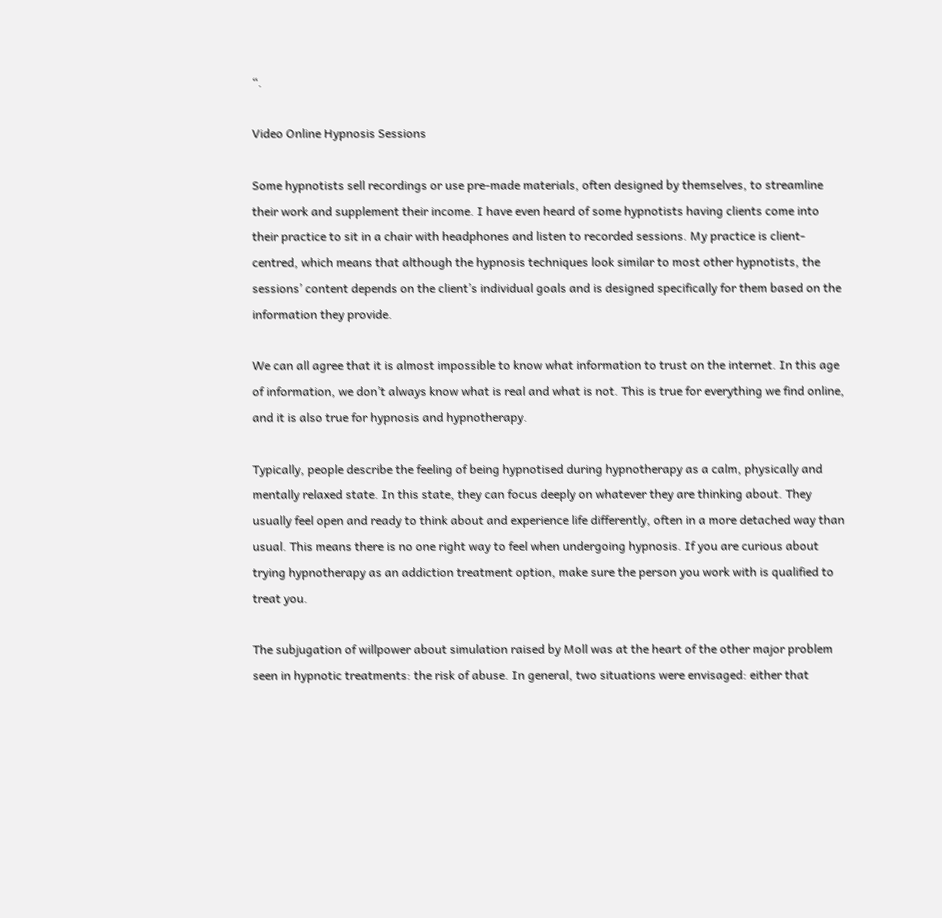“.

Video Online Hypnosis Sessions

Some hypnotists sell recordings or use pre-made materials, often designed by themselves, to streamline their work and supplement their income. I have even heard of some hypnotists having clients come into their practice to sit in a chair with headphones and listen to recorded sessions. My practice is client-centred, which means that although the hypnosis techniques look similar to most other hypnotists, the sessions’ content depends on the client’s individual goals and is designed specifically for them based on the information they provide.

We can all agree that it is almost impossible to know what information to trust on the internet. In this age of information, we don’t always know what is real and what is not. This is true for everything we find online, and it is also true for hypnosis and hypnotherapy.

Typically, people describe the feeling of being hypnotised during hypnotherapy as a calm, physically and mentally relaxed state. In this state, they can focus deeply on whatever they are thinking about. They usually feel open and ready to think about and experience life differently, often in a more detached way than usual. This means there is no one right way to feel when undergoing hypnosis. If you are curious about trying hypnotherapy as an addiction treatment option, make sure the person you work with is qualified to treat you.

The subjugation of willpower about simulation raised by Moll was at the heart of the other major problem seen in hypnotic treatments: the risk of abuse. In general, two situations were envisaged: either that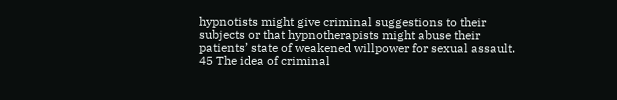hypnotists might give criminal suggestions to their subjects or that hypnotherapists might abuse their patients’ state of weakened willpower for sexual assault. 45 The idea of criminal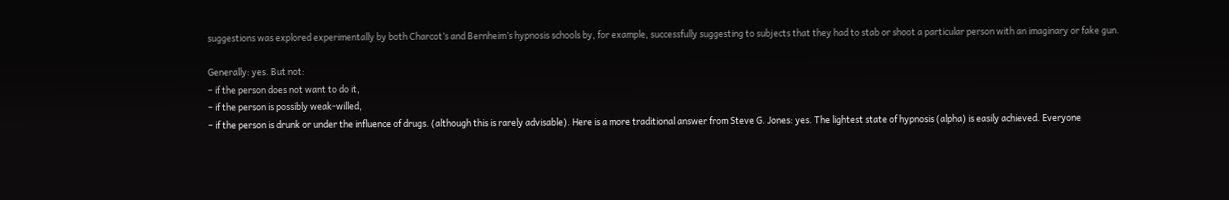suggestions was explored experimentally by both Charcot’s and Bernheim’s hypnosis schools by, for example, successfully suggesting to subjects that they had to stab or shoot a particular person with an imaginary or fake gun.

Generally: yes. But not:
– if the person does not want to do it,
– if the person is possibly weak-willed,
– if the person is drunk or under the influence of drugs. (although this is rarely advisable). Here is a more traditional answer from Steve G. Jones: yes. The lightest state of hypnosis (alpha) is easily achieved. Everyone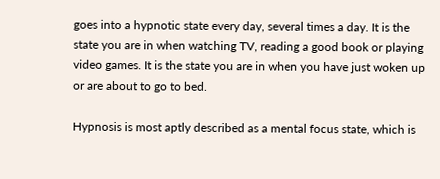goes into a hypnotic state every day, several times a day. It is the state you are in when watching TV, reading a good book or playing video games. It is the state you are in when you have just woken up or are about to go to bed.

Hypnosis is most aptly described as a mental focus state, which is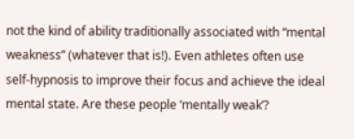not the kind of ability traditionally associated with “mental weakness” (whatever that is!). Even athletes often use self-hypnosis to improve their focus and achieve the ideal mental state. Are these people ‘mentally weak’?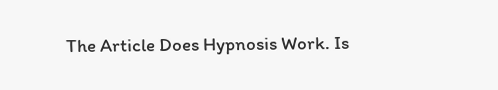The Article Does Hypnosis Work. Is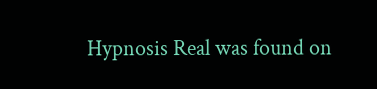Hypnosis Real was found on